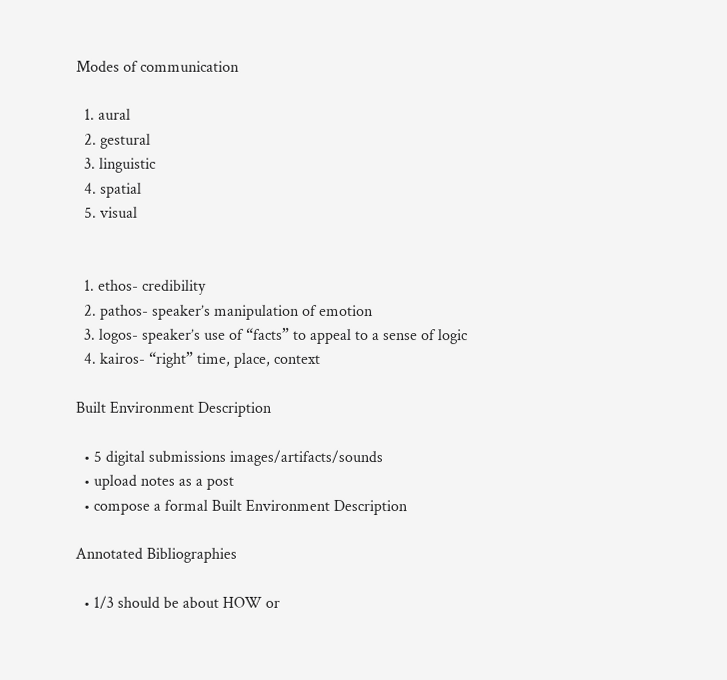Modes of communication

  1. aural
  2. gestural
  3. linguistic
  4. spatial
  5. visual


  1. ethos- credibility
  2. pathos- speaker’s manipulation of emotion
  3. logos- speaker’s use of “facts” to appeal to a sense of logic
  4. kairos- “right” time, place, context

Built Environment Description

  • 5 digital submissions images/artifacts/sounds
  • upload notes as a post
  • compose a formal Built Environment Description

Annotated Bibliographies

  • 1/3 should be about HOW or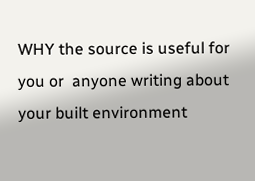WHY the source is useful for you or  anyone writing about your built environment